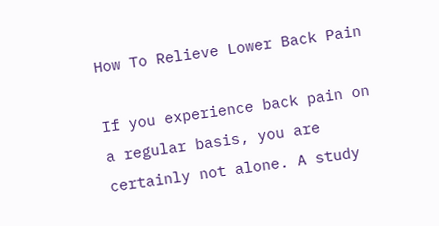How To Relieve Lower Back Pain

If you experience back pain on a regular basis, you are certainly not alone. A study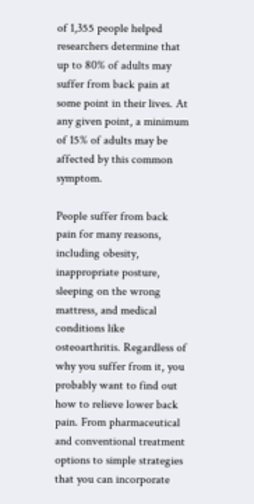of 1,355 people helped researchers determine that up to 80% of adults may suffer from back pain at some point in their lives. At any given point, a minimum of 15% of adults may be affected by this common symptom.

People suffer from back pain for many reasons, including obesity, inappropriate posture, sleeping on the wrong mattress, and medical conditions like osteoarthritis. Regardless of why you suffer from it, you probably want to find out how to relieve lower back pain. From pharmaceutical and conventional treatment options to simple strategies that you can incorporate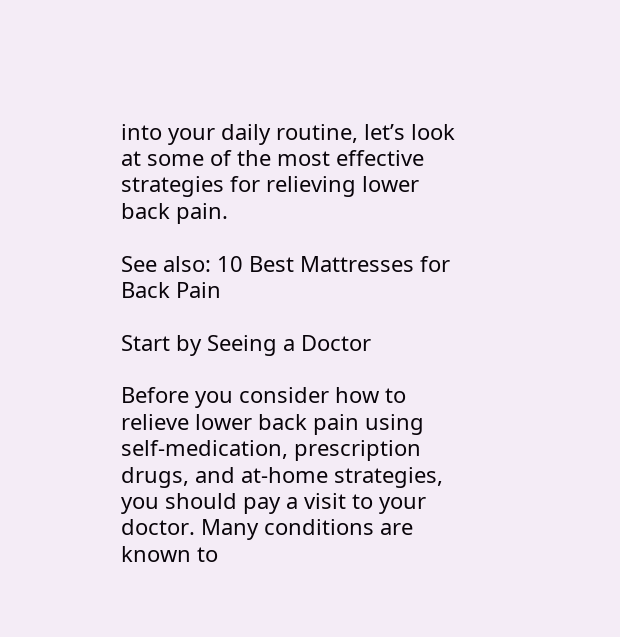into your daily routine, let’s look at some of the most effective strategies for relieving lower back pain.

See also: 10 Best Mattresses for Back Pain

Start by Seeing a Doctor

Before you consider how to relieve lower back pain using self-medication, prescription drugs, and at-home strategies, you should pay a visit to your doctor. Many conditions are known to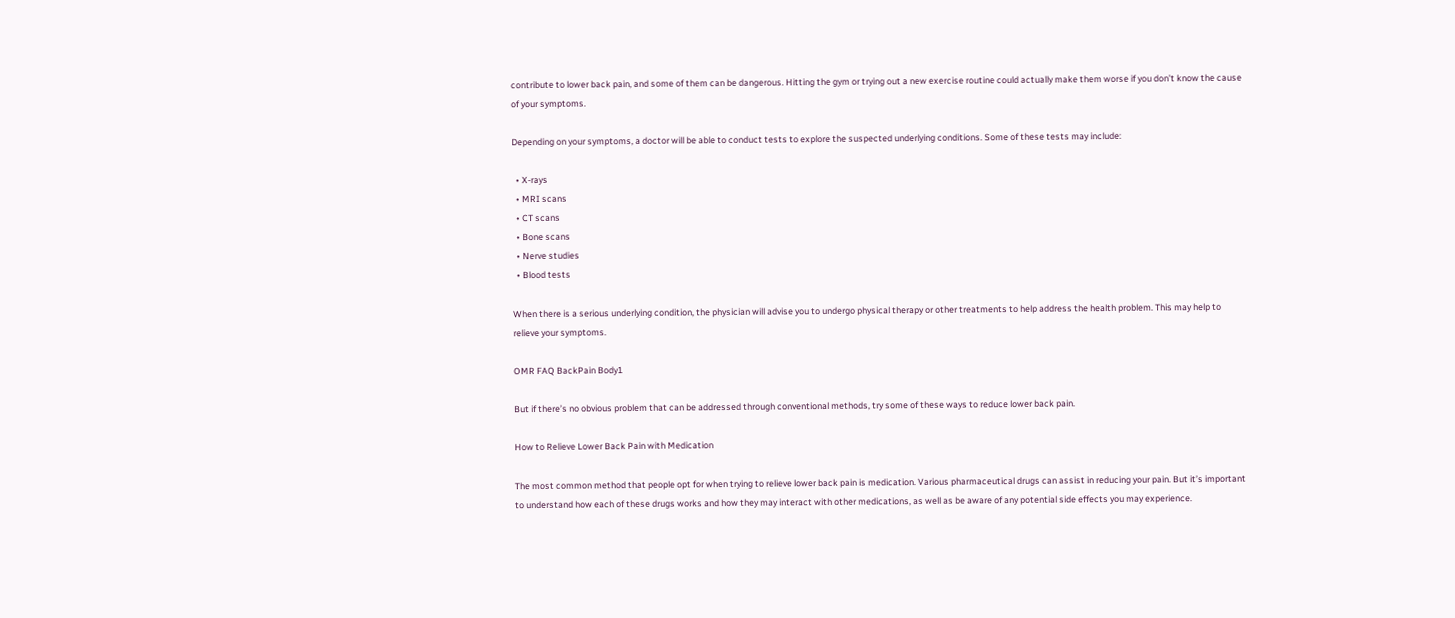contribute to lower back pain, and some of them can be dangerous. Hitting the gym or trying out a new exercise routine could actually make them worse if you don’t know the cause of your symptoms.

Depending on your symptoms, a doctor will be able to conduct tests to explore the suspected underlying conditions. Some of these tests may include:

  • X-rays
  • MRI scans
  • CT scans
  • Bone scans
  • Nerve studies
  • Blood tests

When there is a serious underlying condition, the physician will advise you to undergo physical therapy or other treatments to help address the health problem. This may help to relieve your symptoms.

OMR FAQ BackPain Body1

But if there’s no obvious problem that can be addressed through conventional methods, try some of these ways to reduce lower back pain.

How to Relieve Lower Back Pain with Medication

The most common method that people opt for when trying to relieve lower back pain is medication. Various pharmaceutical drugs can assist in reducing your pain. But it’s important to understand how each of these drugs works and how they may interact with other medications, as well as be aware of any potential side effects you may experience.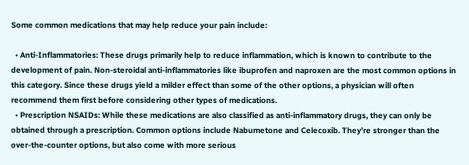Some common medications that may help reduce your pain include:

  • Anti-Inflammatories: These drugs primarily help to reduce inflammation, which is known to contribute to the development of pain. Non-steroidal anti-inflammatories like ibuprofen and naproxen are the most common options in this category. Since these drugs yield a milder effect than some of the other options, a physician will often recommend them first before considering other types of medications.
  • Prescription NSAIDs: While these medications are also classified as anti-inflammatory drugs, they can only be obtained through a prescription. Common options include Nabumetone and Celecoxib. They’re stronger than the over-the-counter options, but also come with more serious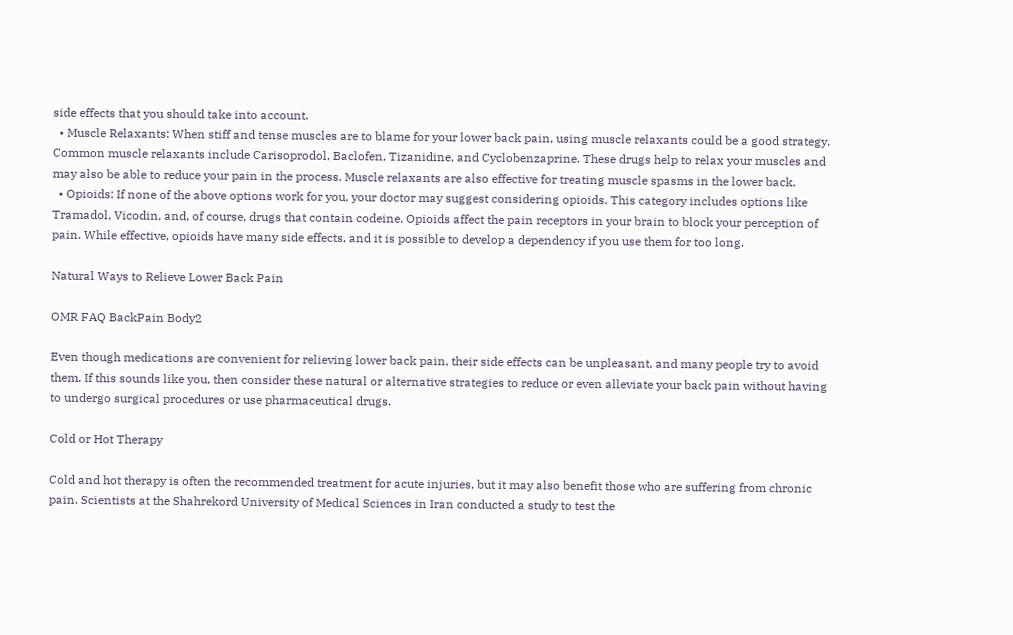side effects that you should take into account.
  • Muscle Relaxants: When stiff and tense muscles are to blame for your lower back pain, using muscle relaxants could be a good strategy. Common muscle relaxants include Carisoprodol, Baclofen, Tizanidine, and Cyclobenzaprine. These drugs help to relax your muscles and may also be able to reduce your pain in the process. Muscle relaxants are also effective for treating muscle spasms in the lower back.
  • Opioids: If none of the above options work for you, your doctor may suggest considering opioids. This category includes options like Tramadol, Vicodin, and, of course, drugs that contain codeine. Opioids affect the pain receptors in your brain to block your perception of pain. While effective, opioids have many side effects, and it is possible to develop a dependency if you use them for too long.

Natural Ways to Relieve Lower Back Pain

OMR FAQ BackPain Body2

Even though medications are convenient for relieving lower back pain, their side effects can be unpleasant, and many people try to avoid them. If this sounds like you, then consider these natural or alternative strategies to reduce or even alleviate your back pain without having to undergo surgical procedures or use pharmaceutical drugs.

Cold or Hot Therapy

Cold and hot therapy is often the recommended treatment for acute injuries, but it may also benefit those who are suffering from chronic pain. Scientists at the Shahrekord University of Medical Sciences in Iran conducted a study to test the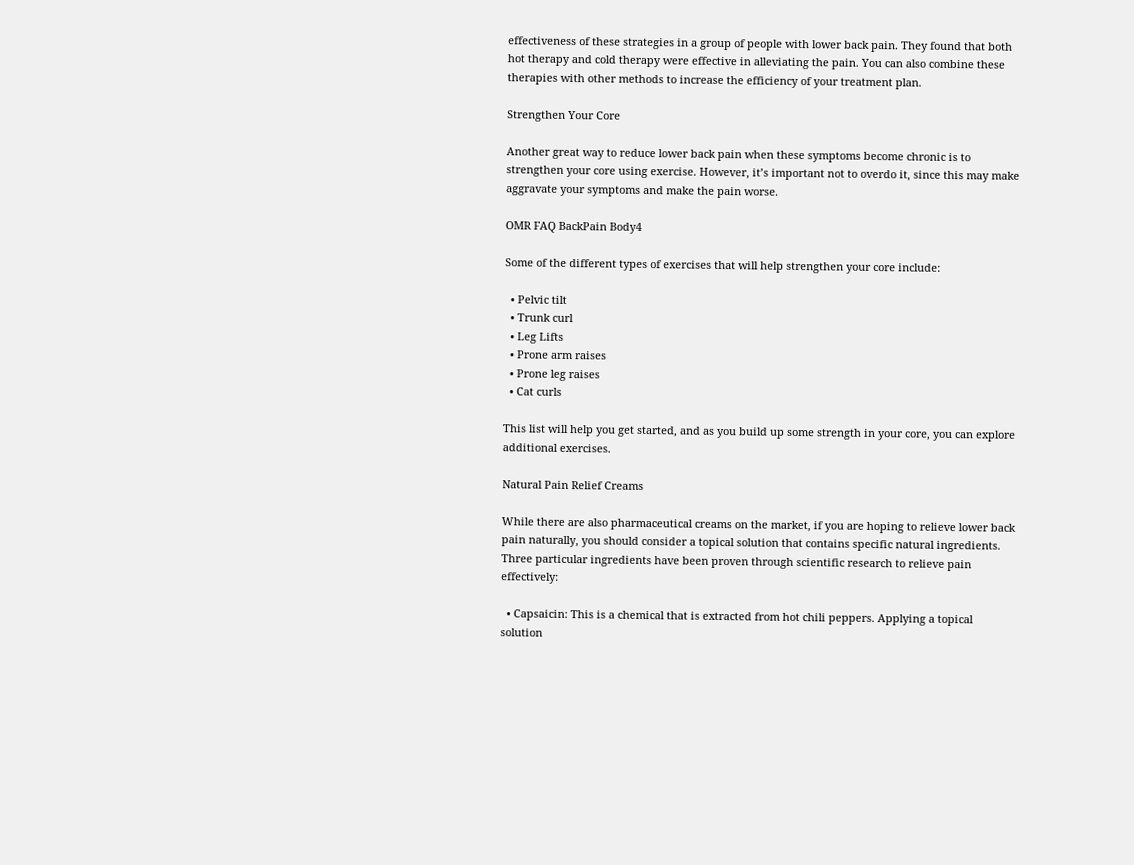effectiveness of these strategies in a group of people with lower back pain. They found that both hot therapy and cold therapy were effective in alleviating the pain. You can also combine these therapies with other methods to increase the efficiency of your treatment plan.

Strengthen Your Core

Another great way to reduce lower back pain when these symptoms become chronic is to strengthen your core using exercise. However, it’s important not to overdo it, since this may make aggravate your symptoms and make the pain worse.

OMR FAQ BackPain Body4

Some of the different types of exercises that will help strengthen your core include:

  • Pelvic tilt
  • Trunk curl
  • Leg Lifts
  • Prone arm raises
  • Prone leg raises
  • Cat curls

This list will help you get started, and as you build up some strength in your core, you can explore additional exercises.

Natural Pain Relief Creams

While there are also pharmaceutical creams on the market, if you are hoping to relieve lower back pain naturally, you should consider a topical solution that contains specific natural ingredients. Three particular ingredients have been proven through scientific research to relieve pain effectively:

  • Capsaicin: This is a chemical that is extracted from hot chili peppers. Applying a topical solution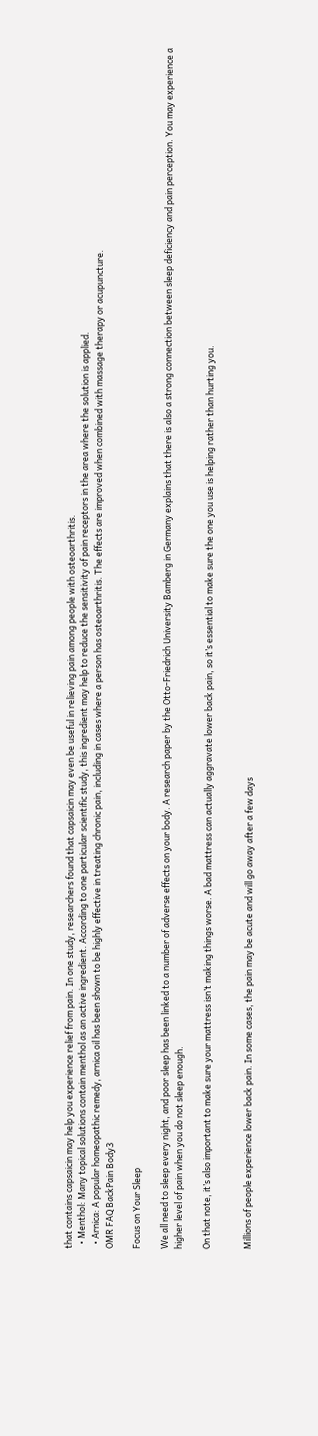that contains capsaicin may help you experience relief from pain. In one study, researchers found that capsaicin may even be useful in relieving pain among people with osteoarthritis.
  • Menthol: Many topical solutions contain menthol as an active ingredient. According to one particular scientific study, this ingredient may help to reduce the sensitivity of pain receptors in the area where the solution is applied.
  • Arnica: A popular homeopathic remedy, arnica oil has been shown to be highly effective in treating chronic pain, including in cases where a person has osteoarthritis. The effects are improved when combined with massage therapy or acupuncture.
OMR FAQ BackPain Body3

Focus on Your Sleep

We all need to sleep every night, and poor sleep has been linked to a number of adverse effects on your body. A research paper by the Otto-Friedrich University Bamberg in Germany explains that there is also a strong connection between sleep deficiency and pain perception. You may experience a higher level of pain when you do not sleep enough.

On that note, it’s also important to make sure your mattress isn’t making things worse. A bad mattress can actually aggravate lower back pain, so it’s essential to make sure the one you use is helping rather than hurting you.


Millions of people experience lower back pain. In some cases, the pain may be acute and will go away after a few days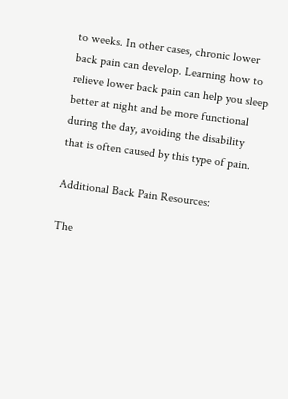to weeks. In other cases, chronic lower back pain can develop. Learning how to relieve lower back pain can help you sleep better at night and be more functional during the day, avoiding the disability that is often caused by this type of pain.

Additional Back Pain Resources:

The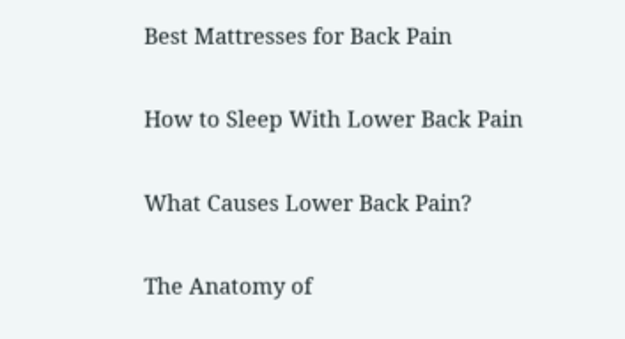Best Mattresses for Back Pain

How to Sleep With Lower Back Pain

What Causes Lower Back Pain?

The Anatomy of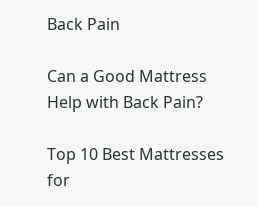Back Pain

Can a Good Mattress Help with Back Pain?

Top 10 Best Mattresses for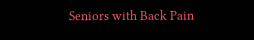Seniors with Back Pain